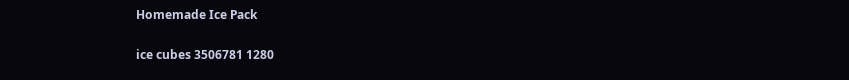Homemade Ice Pack

ice cubes 3506781 1280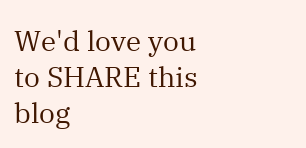We'd love you to SHARE this blog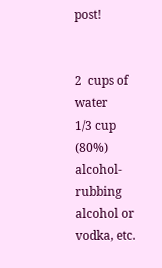post!


2  cups of water
1/3 cup (80%) alcohol- rubbing alcohol or vodka, etc.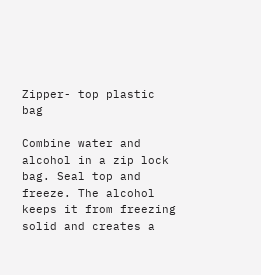Zipper- top plastic bag

Combine water and alcohol in a zip lock bag. Seal top and freeze. The alcohol keeps it from freezing solid and creates a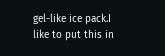gel-like ice pack.I like to put this in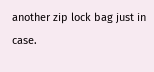another zip lock bag just in case.